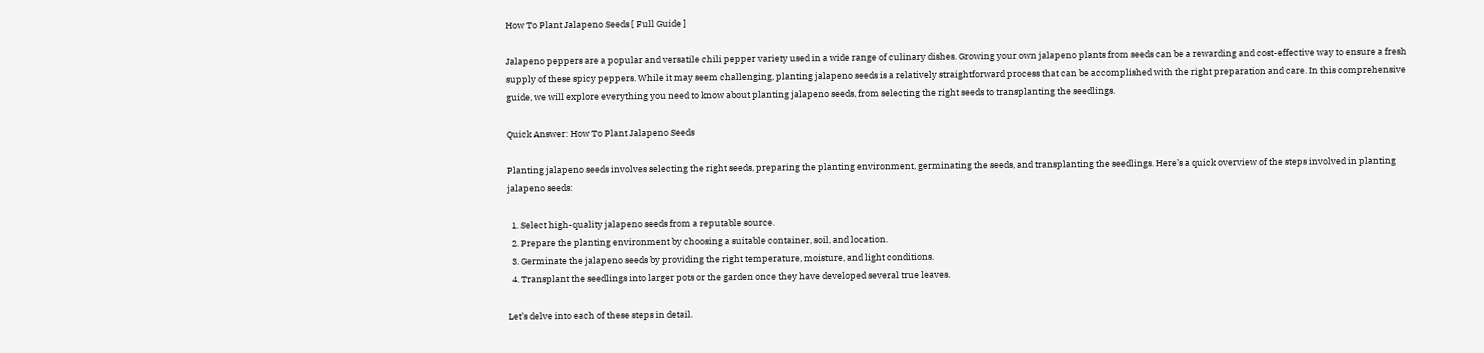How To Plant Jalapeno Seeds [ Full Guide ]

Jalapeno peppers are a popular and versatile chili pepper variety used in a wide range of culinary dishes. Growing your own jalapeno plants from seeds can be a rewarding and cost-effective way to ensure a fresh supply of these spicy peppers. While it may seem challenging, planting jalapeno seeds is a relatively straightforward process that can be accomplished with the right preparation and care. In this comprehensive guide, we will explore everything you need to know about planting jalapeno seeds, from selecting the right seeds to transplanting the seedlings.

Quick Answer: How To Plant Jalapeno Seeds

Planting jalapeno seeds involves selecting the right seeds, preparing the planting environment, germinating the seeds, and transplanting the seedlings. Here’s a quick overview of the steps involved in planting jalapeno seeds:

  1. Select high-quality jalapeno seeds from a reputable source.
  2. Prepare the planting environment by choosing a suitable container, soil, and location.
  3. Germinate the jalapeno seeds by providing the right temperature, moisture, and light conditions.
  4. Transplant the seedlings into larger pots or the garden once they have developed several true leaves.

Let’s delve into each of these steps in detail.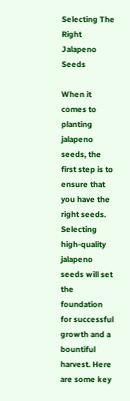Selecting The Right Jalapeno Seeds

When it comes to planting jalapeno seeds, the first step is to ensure that you have the right seeds. Selecting high-quality jalapeno seeds will set the foundation for successful growth and a bountiful harvest. Here are some key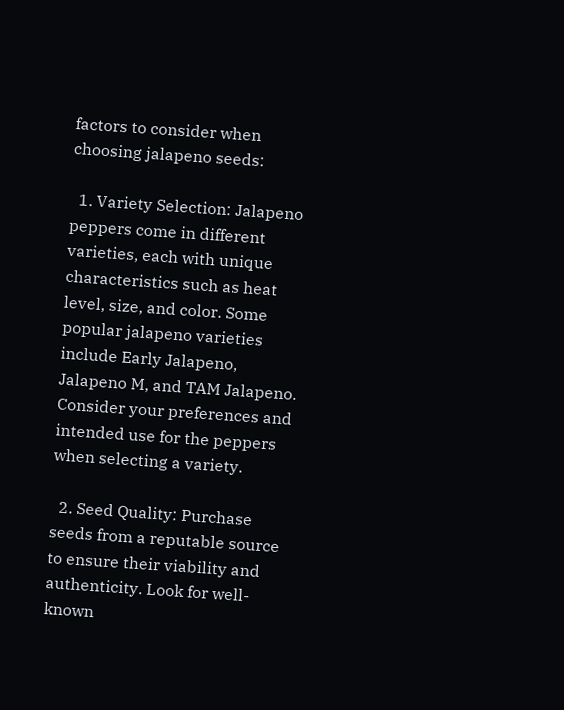factors to consider when choosing jalapeno seeds:

  1. Variety Selection: Jalapeno peppers come in different varieties, each with unique characteristics such as heat level, size, and color. Some popular jalapeno varieties include Early Jalapeno, Jalapeno M, and TAM Jalapeno. Consider your preferences and intended use for the peppers when selecting a variety.

  2. Seed Quality: Purchase seeds from a reputable source to ensure their viability and authenticity. Look for well-known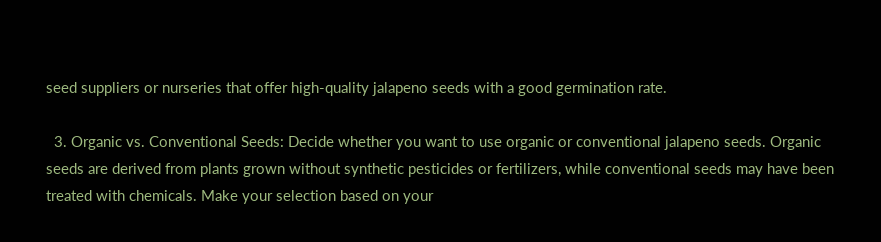seed suppliers or nurseries that offer high-quality jalapeno seeds with a good germination rate.

  3. Organic vs. Conventional Seeds: Decide whether you want to use organic or conventional jalapeno seeds. Organic seeds are derived from plants grown without synthetic pesticides or fertilizers, while conventional seeds may have been treated with chemicals. Make your selection based on your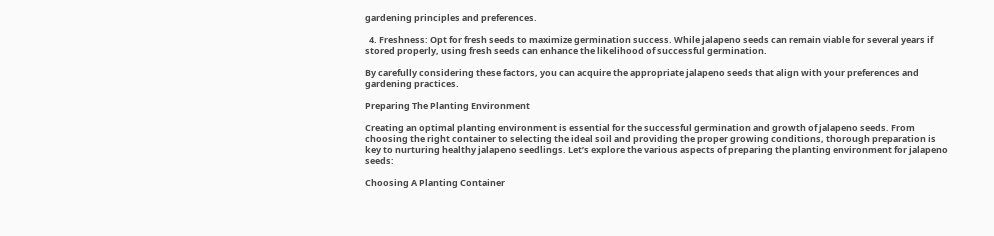gardening principles and preferences.

  4. Freshness: Opt for fresh seeds to maximize germination success. While jalapeno seeds can remain viable for several years if stored properly, using fresh seeds can enhance the likelihood of successful germination.

By carefully considering these factors, you can acquire the appropriate jalapeno seeds that align with your preferences and gardening practices.

Preparing The Planting Environment

Creating an optimal planting environment is essential for the successful germination and growth of jalapeno seeds. From choosing the right container to selecting the ideal soil and providing the proper growing conditions, thorough preparation is key to nurturing healthy jalapeno seedlings. Let’s explore the various aspects of preparing the planting environment for jalapeno seeds:

Choosing A Planting Container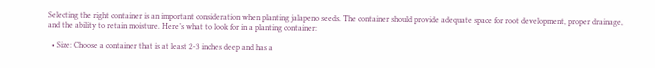Selecting the right container is an important consideration when planting jalapeno seeds. The container should provide adequate space for root development, proper drainage, and the ability to retain moisture. Here’s what to look for in a planting container:

  • Size: Choose a container that is at least 2-3 inches deep and has a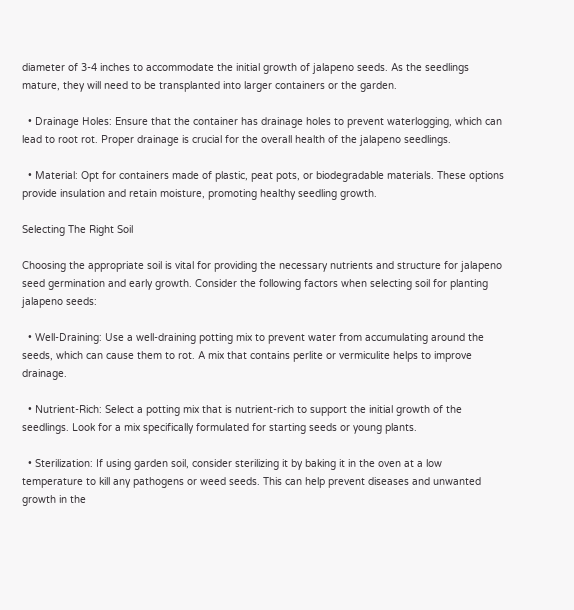diameter of 3-4 inches to accommodate the initial growth of jalapeno seeds. As the seedlings mature, they will need to be transplanted into larger containers or the garden.

  • Drainage Holes: Ensure that the container has drainage holes to prevent waterlogging, which can lead to root rot. Proper drainage is crucial for the overall health of the jalapeno seedlings.

  • Material: Opt for containers made of plastic, peat pots, or biodegradable materials. These options provide insulation and retain moisture, promoting healthy seedling growth.

Selecting The Right Soil

Choosing the appropriate soil is vital for providing the necessary nutrients and structure for jalapeno seed germination and early growth. Consider the following factors when selecting soil for planting jalapeno seeds:

  • Well-Draining: Use a well-draining potting mix to prevent water from accumulating around the seeds, which can cause them to rot. A mix that contains perlite or vermiculite helps to improve drainage.

  • Nutrient-Rich: Select a potting mix that is nutrient-rich to support the initial growth of the seedlings. Look for a mix specifically formulated for starting seeds or young plants.

  • Sterilization: If using garden soil, consider sterilizing it by baking it in the oven at a low temperature to kill any pathogens or weed seeds. This can help prevent diseases and unwanted growth in the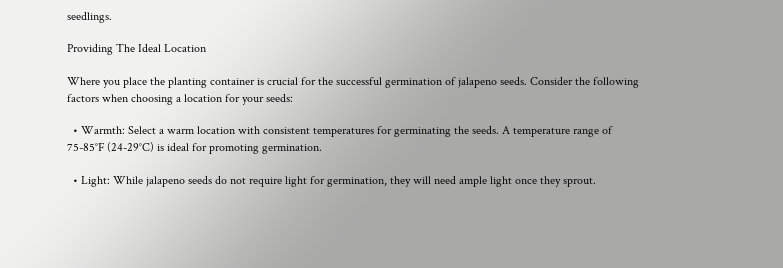seedlings.

Providing The Ideal Location

Where you place the planting container is crucial for the successful germination of jalapeno seeds. Consider the following factors when choosing a location for your seeds:

  • Warmth: Select a warm location with consistent temperatures for germinating the seeds. A temperature range of 75-85°F (24-29°C) is ideal for promoting germination.

  • Light: While jalapeno seeds do not require light for germination, they will need ample light once they sprout.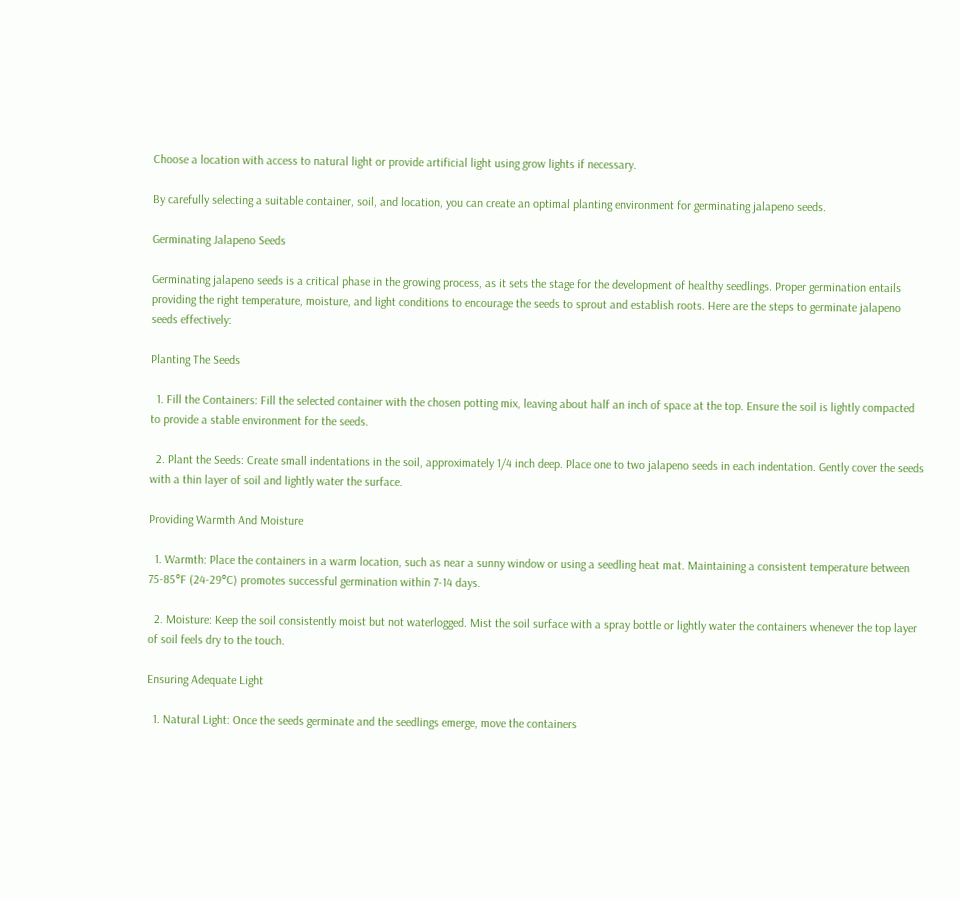Choose a location with access to natural light or provide artificial light using grow lights if necessary.

By carefully selecting a suitable container, soil, and location, you can create an optimal planting environment for germinating jalapeno seeds.

Germinating Jalapeno Seeds

Germinating jalapeno seeds is a critical phase in the growing process, as it sets the stage for the development of healthy seedlings. Proper germination entails providing the right temperature, moisture, and light conditions to encourage the seeds to sprout and establish roots. Here are the steps to germinate jalapeno seeds effectively:

Planting The Seeds

  1. Fill the Containers: Fill the selected container with the chosen potting mix, leaving about half an inch of space at the top. Ensure the soil is lightly compacted to provide a stable environment for the seeds.

  2. Plant the Seeds: Create small indentations in the soil, approximately 1/4 inch deep. Place one to two jalapeno seeds in each indentation. Gently cover the seeds with a thin layer of soil and lightly water the surface.

Providing Warmth And Moisture

  1. Warmth: Place the containers in a warm location, such as near a sunny window or using a seedling heat mat. Maintaining a consistent temperature between 75-85°F (24-29°C) promotes successful germination within 7-14 days.

  2. Moisture: Keep the soil consistently moist but not waterlogged. Mist the soil surface with a spray bottle or lightly water the containers whenever the top layer of soil feels dry to the touch.

Ensuring Adequate Light

  1. Natural Light: Once the seeds germinate and the seedlings emerge, move the containers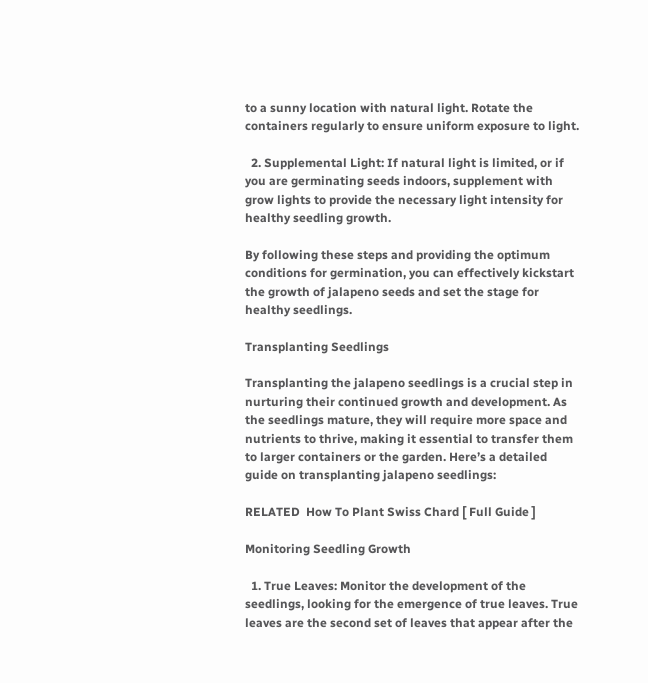to a sunny location with natural light. Rotate the containers regularly to ensure uniform exposure to light.

  2. Supplemental Light: If natural light is limited, or if you are germinating seeds indoors, supplement with grow lights to provide the necessary light intensity for healthy seedling growth.

By following these steps and providing the optimum conditions for germination, you can effectively kickstart the growth of jalapeno seeds and set the stage for healthy seedlings.

Transplanting Seedlings

Transplanting the jalapeno seedlings is a crucial step in nurturing their continued growth and development. As the seedlings mature, they will require more space and nutrients to thrive, making it essential to transfer them to larger containers or the garden. Here’s a detailed guide on transplanting jalapeno seedlings:

RELATED  How To Plant Swiss Chard [ Full Guide ]

Monitoring Seedling Growth

  1. True Leaves: Monitor the development of the seedlings, looking for the emergence of true leaves. True leaves are the second set of leaves that appear after the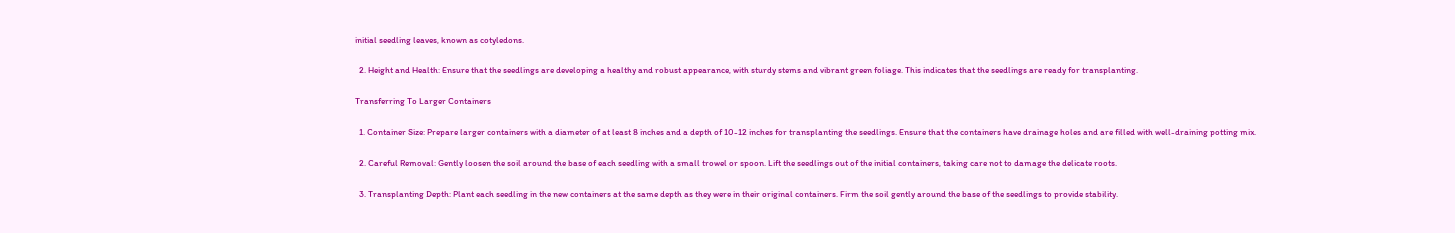initial seedling leaves, known as cotyledons.

  2. Height and Health: Ensure that the seedlings are developing a healthy and robust appearance, with sturdy stems and vibrant green foliage. This indicates that the seedlings are ready for transplanting.

Transferring To Larger Containers

  1. Container Size: Prepare larger containers with a diameter of at least 8 inches and a depth of 10-12 inches for transplanting the seedlings. Ensure that the containers have drainage holes and are filled with well-draining potting mix.

  2. Careful Removal: Gently loosen the soil around the base of each seedling with a small trowel or spoon. Lift the seedlings out of the initial containers, taking care not to damage the delicate roots.

  3. Transplanting Depth: Plant each seedling in the new containers at the same depth as they were in their original containers. Firm the soil gently around the base of the seedlings to provide stability.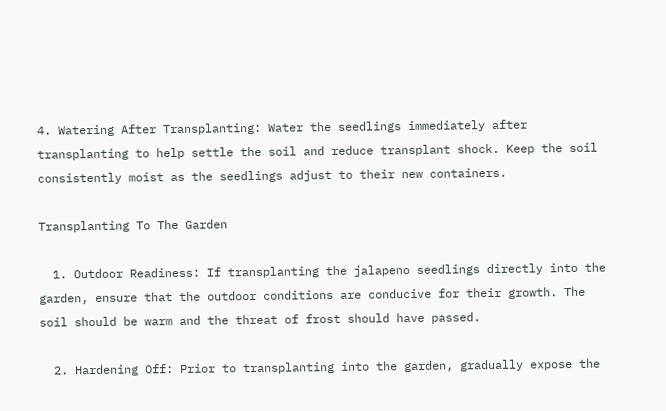4. Watering After Transplanting: Water the seedlings immediately after transplanting to help settle the soil and reduce transplant shock. Keep the soil consistently moist as the seedlings adjust to their new containers.

Transplanting To The Garden

  1. Outdoor Readiness: If transplanting the jalapeno seedlings directly into the garden, ensure that the outdoor conditions are conducive for their growth. The soil should be warm and the threat of frost should have passed.

  2. Hardening Off: Prior to transplanting into the garden, gradually expose the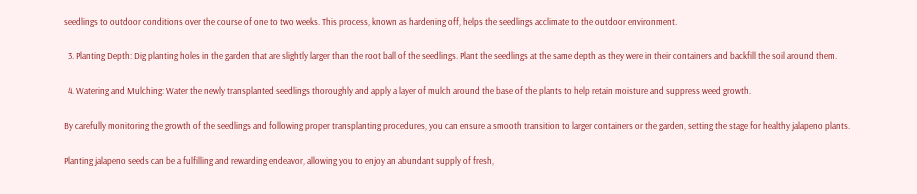seedlings to outdoor conditions over the course of one to two weeks. This process, known as hardening off, helps the seedlings acclimate to the outdoor environment.

  3. Planting Depth: Dig planting holes in the garden that are slightly larger than the root ball of the seedlings. Plant the seedlings at the same depth as they were in their containers and backfill the soil around them.

  4. Watering and Mulching: Water the newly transplanted seedlings thoroughly and apply a layer of mulch around the base of the plants to help retain moisture and suppress weed growth.

By carefully monitoring the growth of the seedlings and following proper transplanting procedures, you can ensure a smooth transition to larger containers or the garden, setting the stage for healthy jalapeno plants.

Planting jalapeno seeds can be a fulfilling and rewarding endeavor, allowing you to enjoy an abundant supply of fresh,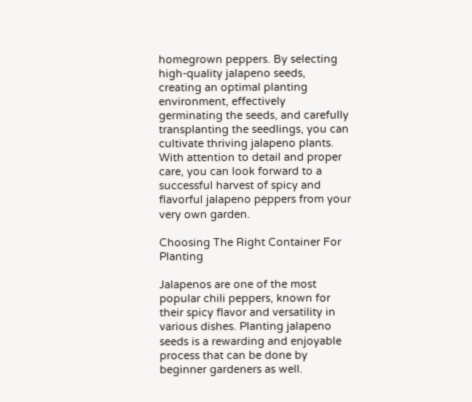homegrown peppers. By selecting high-quality jalapeno seeds, creating an optimal planting environment, effectively germinating the seeds, and carefully transplanting the seedlings, you can cultivate thriving jalapeno plants. With attention to detail and proper care, you can look forward to a successful harvest of spicy and flavorful jalapeno peppers from your very own garden.

Choosing The Right Container For Planting

Jalapenos are one of the most popular chili peppers, known for their spicy flavor and versatility in various dishes. Planting jalapeno seeds is a rewarding and enjoyable process that can be done by beginner gardeners as well.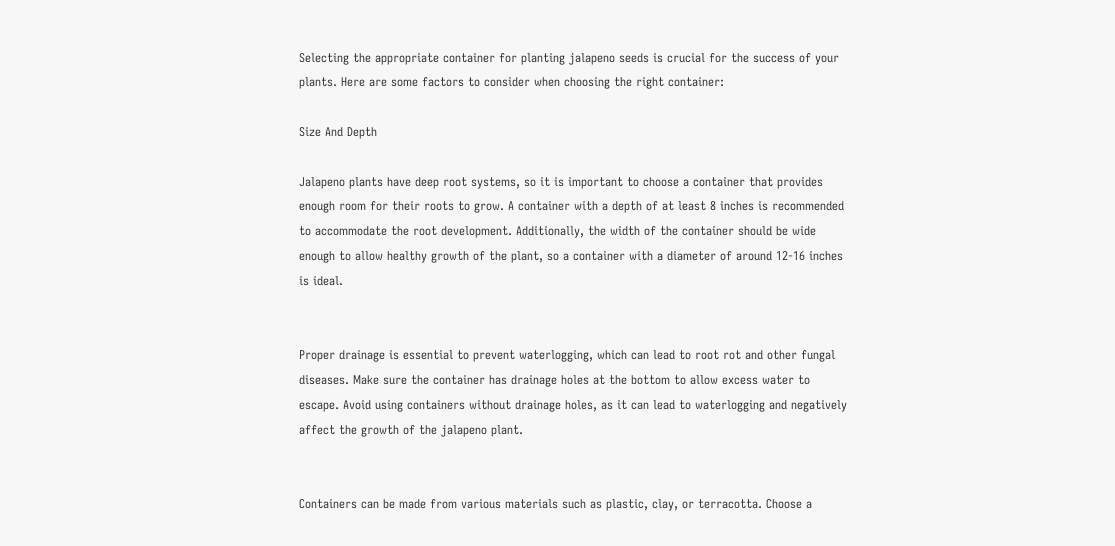Selecting the appropriate container for planting jalapeno seeds is crucial for the success of your plants. Here are some factors to consider when choosing the right container:

Size And Depth

Jalapeno plants have deep root systems, so it is important to choose a container that provides enough room for their roots to grow. A container with a depth of at least 8 inches is recommended to accommodate the root development. Additionally, the width of the container should be wide enough to allow healthy growth of the plant, so a container with a diameter of around 12-16 inches is ideal.


Proper drainage is essential to prevent waterlogging, which can lead to root rot and other fungal diseases. Make sure the container has drainage holes at the bottom to allow excess water to escape. Avoid using containers without drainage holes, as it can lead to waterlogging and negatively affect the growth of the jalapeno plant.


Containers can be made from various materials such as plastic, clay, or terracotta. Choose a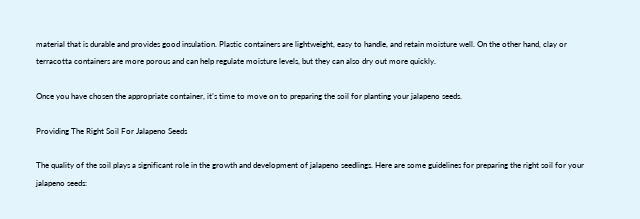material that is durable and provides good insulation. Plastic containers are lightweight, easy to handle, and retain moisture well. On the other hand, clay or terracotta containers are more porous and can help regulate moisture levels, but they can also dry out more quickly.

Once you have chosen the appropriate container, it’s time to move on to preparing the soil for planting your jalapeno seeds.

Providing The Right Soil For Jalapeno Seeds

The quality of the soil plays a significant role in the growth and development of jalapeno seedlings. Here are some guidelines for preparing the right soil for your jalapeno seeds: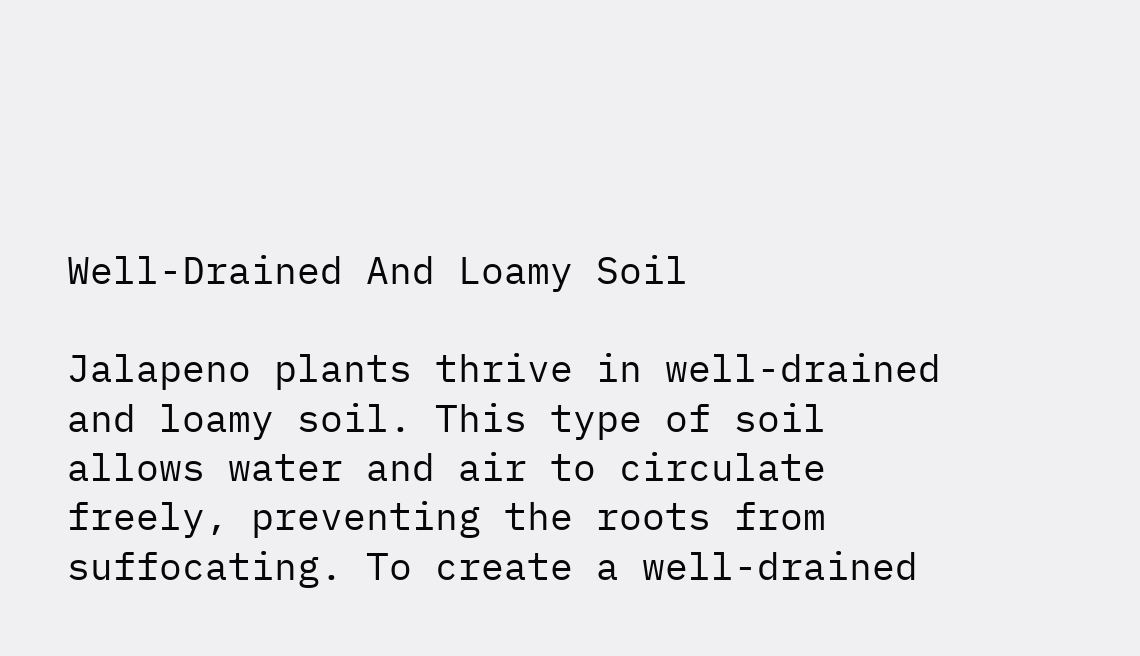Well-Drained And Loamy Soil

Jalapeno plants thrive in well-drained and loamy soil. This type of soil allows water and air to circulate freely, preventing the roots from suffocating. To create a well-drained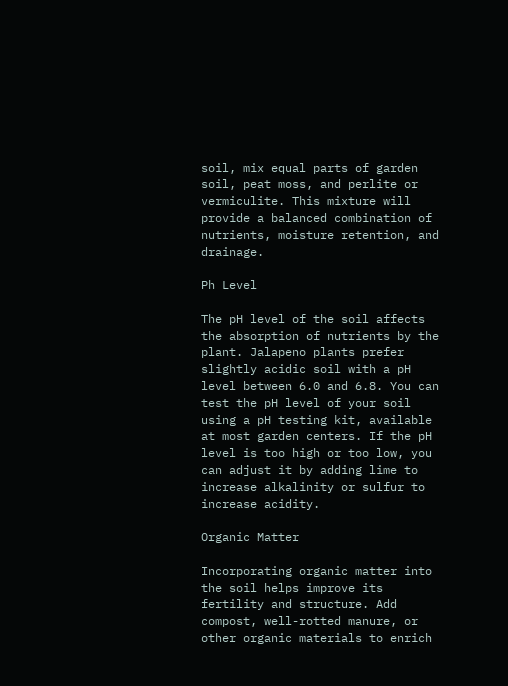soil, mix equal parts of garden soil, peat moss, and perlite or vermiculite. This mixture will provide a balanced combination of nutrients, moisture retention, and drainage.

Ph Level

The pH level of the soil affects the absorption of nutrients by the plant. Jalapeno plants prefer slightly acidic soil with a pH level between 6.0 and 6.8. You can test the pH level of your soil using a pH testing kit, available at most garden centers. If the pH level is too high or too low, you can adjust it by adding lime to increase alkalinity or sulfur to increase acidity.

Organic Matter

Incorporating organic matter into the soil helps improve its fertility and structure. Add compost, well-rotted manure, or other organic materials to enrich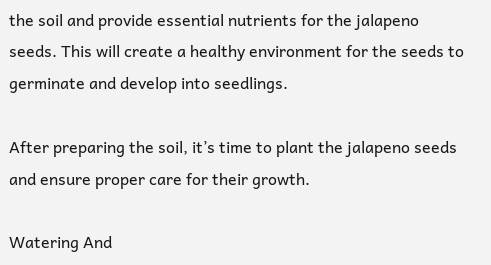the soil and provide essential nutrients for the jalapeno seeds. This will create a healthy environment for the seeds to germinate and develop into seedlings.

After preparing the soil, it’s time to plant the jalapeno seeds and ensure proper care for their growth.

Watering And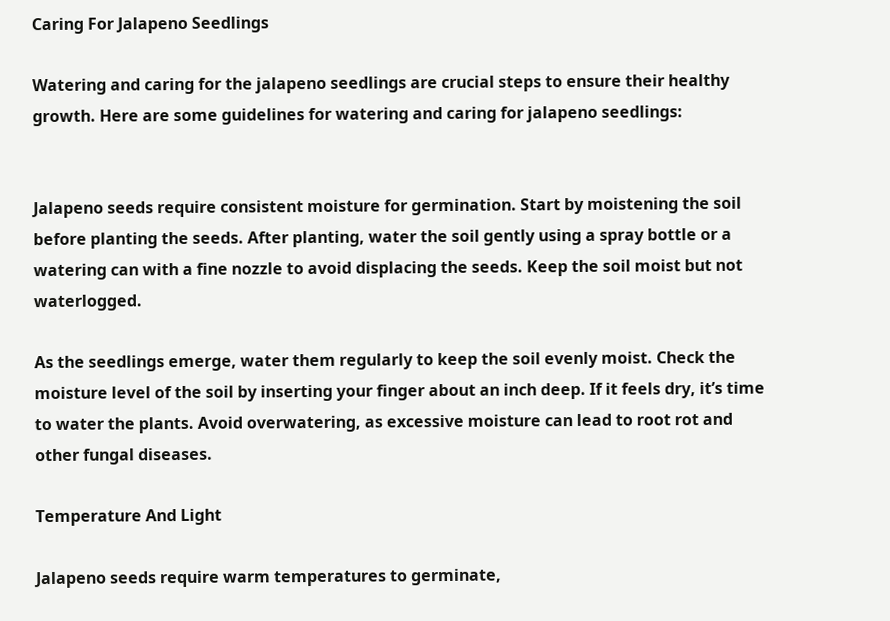Caring For Jalapeno Seedlings

Watering and caring for the jalapeno seedlings are crucial steps to ensure their healthy growth. Here are some guidelines for watering and caring for jalapeno seedlings:


Jalapeno seeds require consistent moisture for germination. Start by moistening the soil before planting the seeds. After planting, water the soil gently using a spray bottle or a watering can with a fine nozzle to avoid displacing the seeds. Keep the soil moist but not waterlogged.

As the seedlings emerge, water them regularly to keep the soil evenly moist. Check the moisture level of the soil by inserting your finger about an inch deep. If it feels dry, it’s time to water the plants. Avoid overwatering, as excessive moisture can lead to root rot and other fungal diseases.

Temperature And Light

Jalapeno seeds require warm temperatures to germinate,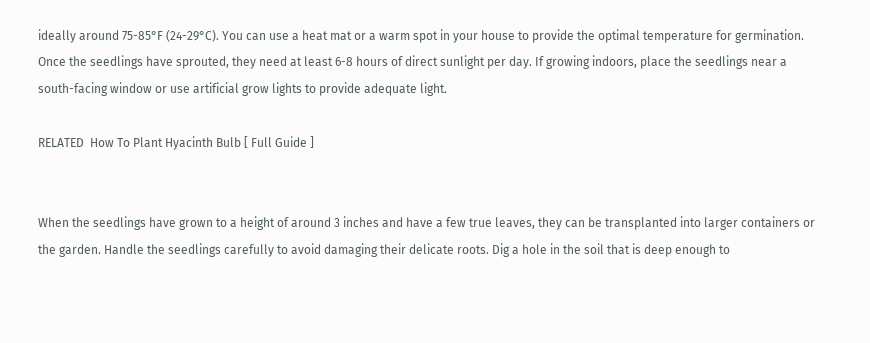ideally around 75-85°F (24-29°C). You can use a heat mat or a warm spot in your house to provide the optimal temperature for germination. Once the seedlings have sprouted, they need at least 6-8 hours of direct sunlight per day. If growing indoors, place the seedlings near a south-facing window or use artificial grow lights to provide adequate light.

RELATED  How To Plant Hyacinth Bulb [ Full Guide ]


When the seedlings have grown to a height of around 3 inches and have a few true leaves, they can be transplanted into larger containers or the garden. Handle the seedlings carefully to avoid damaging their delicate roots. Dig a hole in the soil that is deep enough to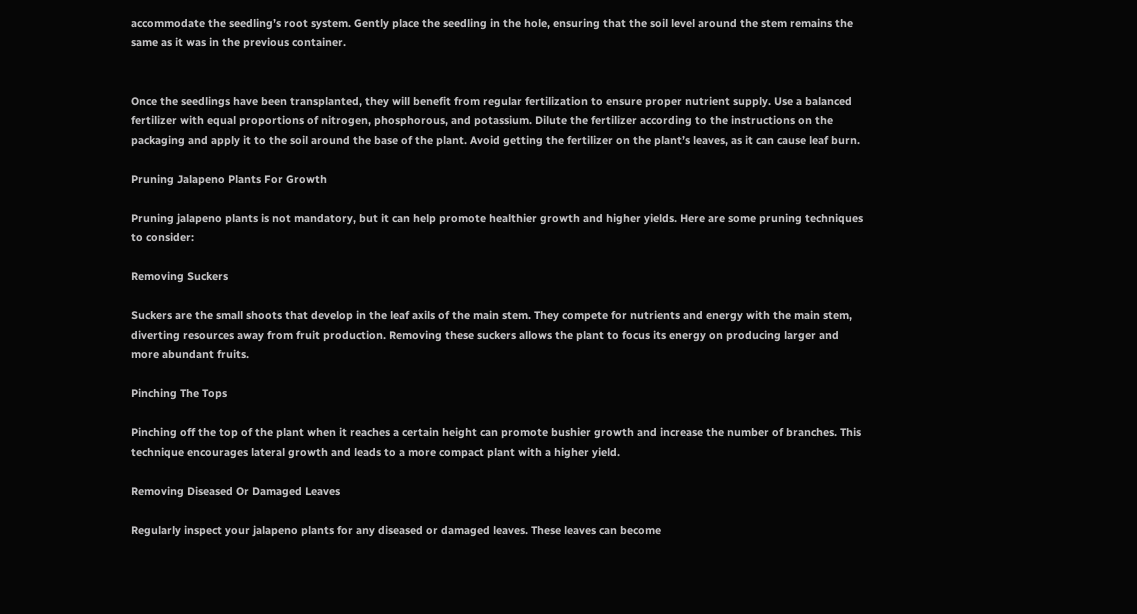accommodate the seedling’s root system. Gently place the seedling in the hole, ensuring that the soil level around the stem remains the same as it was in the previous container.


Once the seedlings have been transplanted, they will benefit from regular fertilization to ensure proper nutrient supply. Use a balanced fertilizer with equal proportions of nitrogen, phosphorous, and potassium. Dilute the fertilizer according to the instructions on the packaging and apply it to the soil around the base of the plant. Avoid getting the fertilizer on the plant’s leaves, as it can cause leaf burn.

Pruning Jalapeno Plants For Growth

Pruning jalapeno plants is not mandatory, but it can help promote healthier growth and higher yields. Here are some pruning techniques to consider:

Removing Suckers

Suckers are the small shoots that develop in the leaf axils of the main stem. They compete for nutrients and energy with the main stem, diverting resources away from fruit production. Removing these suckers allows the plant to focus its energy on producing larger and more abundant fruits.

Pinching The Tops

Pinching off the top of the plant when it reaches a certain height can promote bushier growth and increase the number of branches. This technique encourages lateral growth and leads to a more compact plant with a higher yield.

Removing Diseased Or Damaged Leaves

Regularly inspect your jalapeno plants for any diseased or damaged leaves. These leaves can become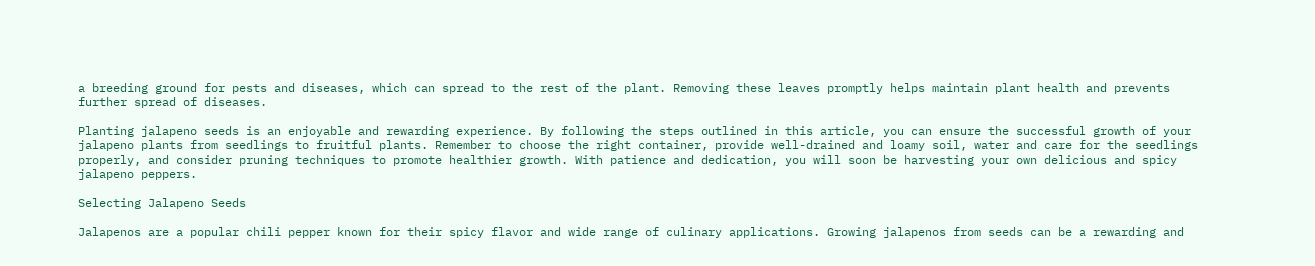a breeding ground for pests and diseases, which can spread to the rest of the plant. Removing these leaves promptly helps maintain plant health and prevents further spread of diseases.

Planting jalapeno seeds is an enjoyable and rewarding experience. By following the steps outlined in this article, you can ensure the successful growth of your jalapeno plants from seedlings to fruitful plants. Remember to choose the right container, provide well-drained and loamy soil, water and care for the seedlings properly, and consider pruning techniques to promote healthier growth. With patience and dedication, you will soon be harvesting your own delicious and spicy jalapeno peppers.

Selecting Jalapeno Seeds

Jalapenos are a popular chili pepper known for their spicy flavor and wide range of culinary applications. Growing jalapenos from seeds can be a rewarding and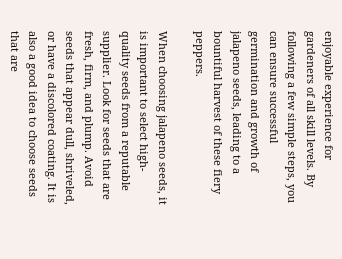enjoyable experience for gardeners of all skill levels. By following a few simple steps, you can ensure successful germination and growth of jalapeno seeds, leading to a bountiful harvest of these fiery peppers.

When choosing jalapeno seeds, it is important to select high-quality seeds from a reputable supplier. Look for seeds that are fresh, firm, and plump. Avoid seeds that appear dull, shriveled, or have a discolored coating. It is also a good idea to choose seeds that are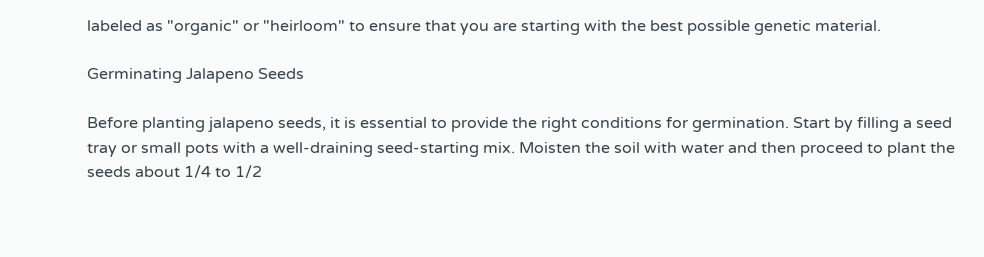labeled as "organic" or "heirloom" to ensure that you are starting with the best possible genetic material.

Germinating Jalapeno Seeds

Before planting jalapeno seeds, it is essential to provide the right conditions for germination. Start by filling a seed tray or small pots with a well-draining seed-starting mix. Moisten the soil with water and then proceed to plant the seeds about 1/4 to 1/2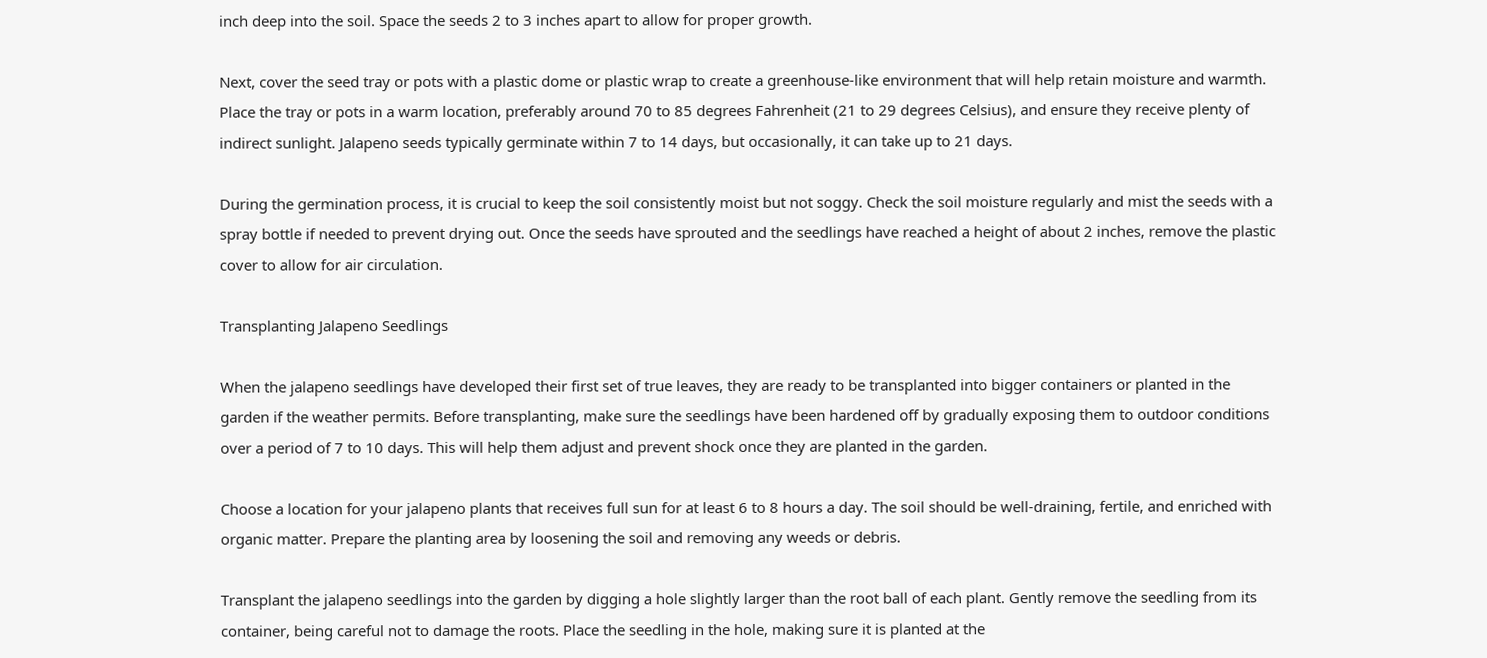inch deep into the soil. Space the seeds 2 to 3 inches apart to allow for proper growth.

Next, cover the seed tray or pots with a plastic dome or plastic wrap to create a greenhouse-like environment that will help retain moisture and warmth. Place the tray or pots in a warm location, preferably around 70 to 85 degrees Fahrenheit (21 to 29 degrees Celsius), and ensure they receive plenty of indirect sunlight. Jalapeno seeds typically germinate within 7 to 14 days, but occasionally, it can take up to 21 days.

During the germination process, it is crucial to keep the soil consistently moist but not soggy. Check the soil moisture regularly and mist the seeds with a spray bottle if needed to prevent drying out. Once the seeds have sprouted and the seedlings have reached a height of about 2 inches, remove the plastic cover to allow for air circulation.

Transplanting Jalapeno Seedlings

When the jalapeno seedlings have developed their first set of true leaves, they are ready to be transplanted into bigger containers or planted in the garden if the weather permits. Before transplanting, make sure the seedlings have been hardened off by gradually exposing them to outdoor conditions over a period of 7 to 10 days. This will help them adjust and prevent shock once they are planted in the garden.

Choose a location for your jalapeno plants that receives full sun for at least 6 to 8 hours a day. The soil should be well-draining, fertile, and enriched with organic matter. Prepare the planting area by loosening the soil and removing any weeds or debris.

Transplant the jalapeno seedlings into the garden by digging a hole slightly larger than the root ball of each plant. Gently remove the seedling from its container, being careful not to damage the roots. Place the seedling in the hole, making sure it is planted at the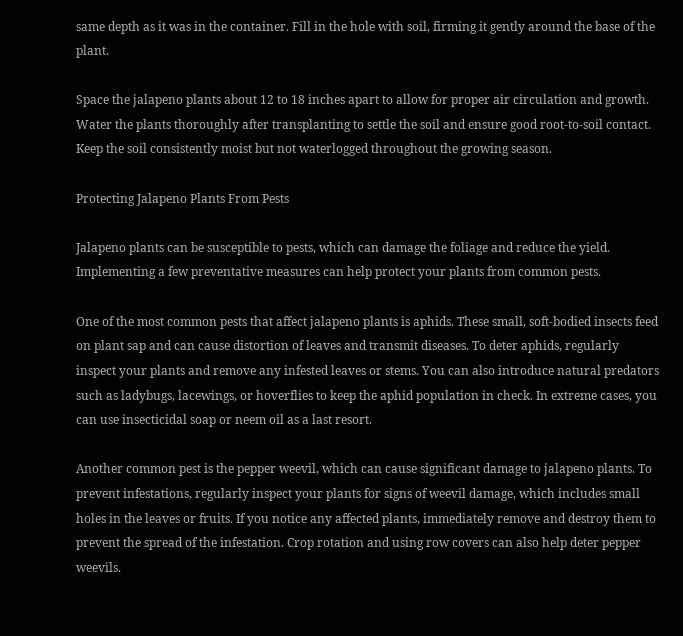same depth as it was in the container. Fill in the hole with soil, firming it gently around the base of the plant.

Space the jalapeno plants about 12 to 18 inches apart to allow for proper air circulation and growth. Water the plants thoroughly after transplanting to settle the soil and ensure good root-to-soil contact. Keep the soil consistently moist but not waterlogged throughout the growing season.

Protecting Jalapeno Plants From Pests

Jalapeno plants can be susceptible to pests, which can damage the foliage and reduce the yield. Implementing a few preventative measures can help protect your plants from common pests.

One of the most common pests that affect jalapeno plants is aphids. These small, soft-bodied insects feed on plant sap and can cause distortion of leaves and transmit diseases. To deter aphids, regularly inspect your plants and remove any infested leaves or stems. You can also introduce natural predators such as ladybugs, lacewings, or hoverflies to keep the aphid population in check. In extreme cases, you can use insecticidal soap or neem oil as a last resort.

Another common pest is the pepper weevil, which can cause significant damage to jalapeno plants. To prevent infestations, regularly inspect your plants for signs of weevil damage, which includes small holes in the leaves or fruits. If you notice any affected plants, immediately remove and destroy them to prevent the spread of the infestation. Crop rotation and using row covers can also help deter pepper weevils.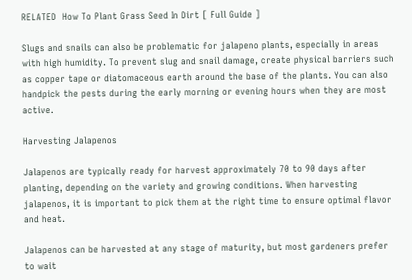RELATED  How To Plant Grass Seed In Dirt [ Full Guide ]

Slugs and snails can also be problematic for jalapeno plants, especially in areas with high humidity. To prevent slug and snail damage, create physical barriers such as copper tape or diatomaceous earth around the base of the plants. You can also handpick the pests during the early morning or evening hours when they are most active.

Harvesting Jalapenos

Jalapenos are typically ready for harvest approximately 70 to 90 days after planting, depending on the variety and growing conditions. When harvesting jalapenos, it is important to pick them at the right time to ensure optimal flavor and heat.

Jalapenos can be harvested at any stage of maturity, but most gardeners prefer to wait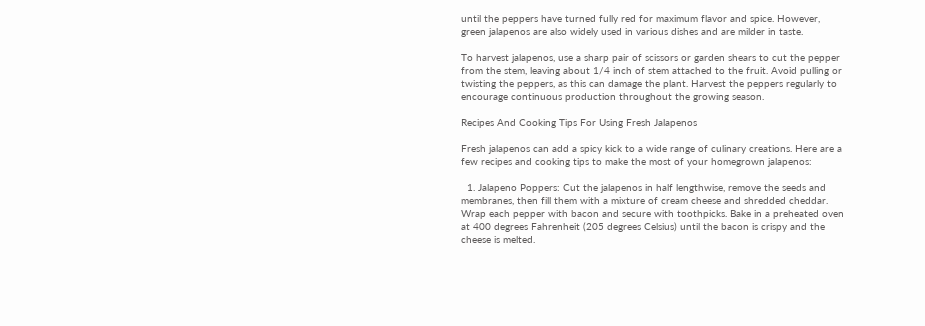until the peppers have turned fully red for maximum flavor and spice. However, green jalapenos are also widely used in various dishes and are milder in taste.

To harvest jalapenos, use a sharp pair of scissors or garden shears to cut the pepper from the stem, leaving about 1/4 inch of stem attached to the fruit. Avoid pulling or twisting the peppers, as this can damage the plant. Harvest the peppers regularly to encourage continuous production throughout the growing season.

Recipes And Cooking Tips For Using Fresh Jalapenos

Fresh jalapenos can add a spicy kick to a wide range of culinary creations. Here are a few recipes and cooking tips to make the most of your homegrown jalapenos:

  1. Jalapeno Poppers: Cut the jalapenos in half lengthwise, remove the seeds and membranes, then fill them with a mixture of cream cheese and shredded cheddar. Wrap each pepper with bacon and secure with toothpicks. Bake in a preheated oven at 400 degrees Fahrenheit (205 degrees Celsius) until the bacon is crispy and the cheese is melted.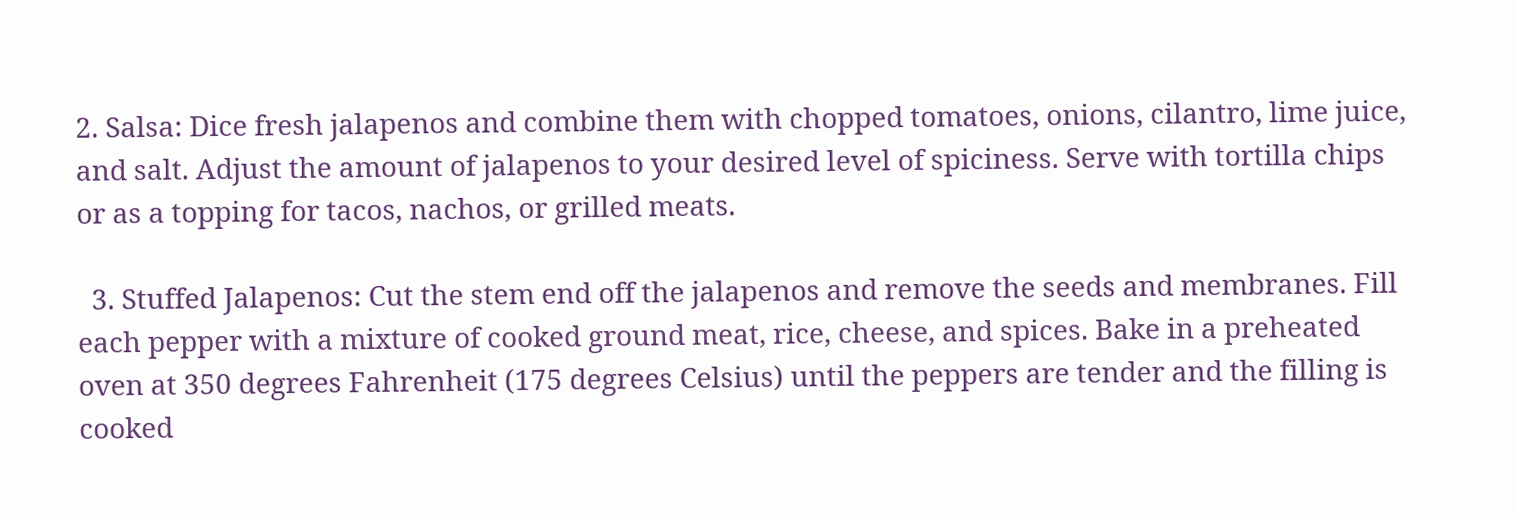2. Salsa: Dice fresh jalapenos and combine them with chopped tomatoes, onions, cilantro, lime juice, and salt. Adjust the amount of jalapenos to your desired level of spiciness. Serve with tortilla chips or as a topping for tacos, nachos, or grilled meats.

  3. Stuffed Jalapenos: Cut the stem end off the jalapenos and remove the seeds and membranes. Fill each pepper with a mixture of cooked ground meat, rice, cheese, and spices. Bake in a preheated oven at 350 degrees Fahrenheit (175 degrees Celsius) until the peppers are tender and the filling is cooked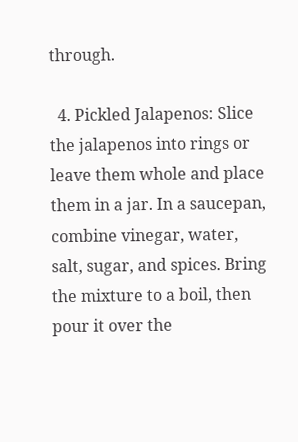through.

  4. Pickled Jalapenos: Slice the jalapenos into rings or leave them whole and place them in a jar. In a saucepan, combine vinegar, water, salt, sugar, and spices. Bring the mixture to a boil, then pour it over the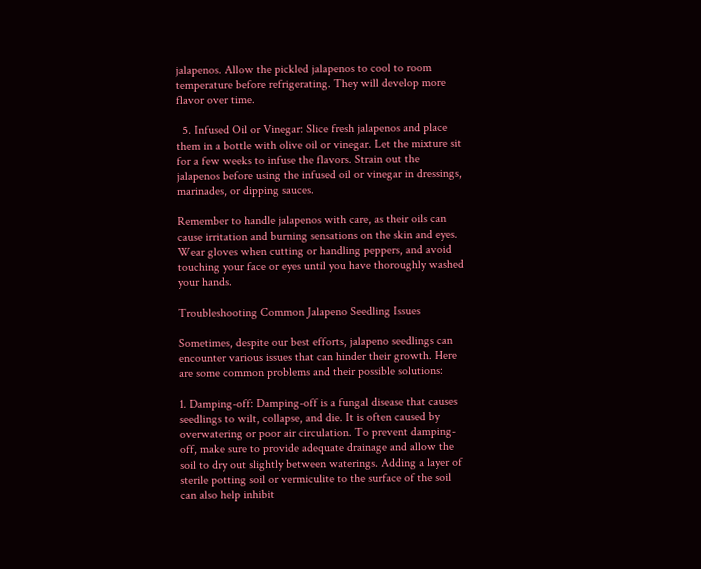jalapenos. Allow the pickled jalapenos to cool to room temperature before refrigerating. They will develop more flavor over time.

  5. Infused Oil or Vinegar: Slice fresh jalapenos and place them in a bottle with olive oil or vinegar. Let the mixture sit for a few weeks to infuse the flavors. Strain out the jalapenos before using the infused oil or vinegar in dressings, marinades, or dipping sauces.

Remember to handle jalapenos with care, as their oils can cause irritation and burning sensations on the skin and eyes. Wear gloves when cutting or handling peppers, and avoid touching your face or eyes until you have thoroughly washed your hands.

Troubleshooting Common Jalapeno Seedling Issues

Sometimes, despite our best efforts, jalapeno seedlings can encounter various issues that can hinder their growth. Here are some common problems and their possible solutions:

1. Damping-off: Damping-off is a fungal disease that causes seedlings to wilt, collapse, and die. It is often caused by overwatering or poor air circulation. To prevent damping-off, make sure to provide adequate drainage and allow the soil to dry out slightly between waterings. Adding a layer of sterile potting soil or vermiculite to the surface of the soil can also help inhibit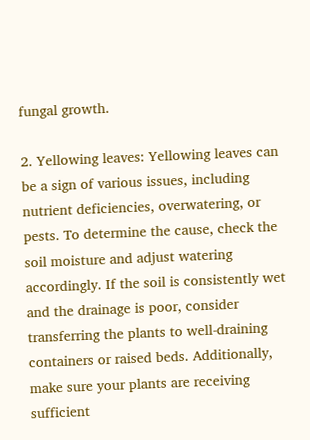fungal growth.

2. Yellowing leaves: Yellowing leaves can be a sign of various issues, including nutrient deficiencies, overwatering, or pests. To determine the cause, check the soil moisture and adjust watering accordingly. If the soil is consistently wet and the drainage is poor, consider transferring the plants to well-draining containers or raised beds. Additionally, make sure your plants are receiving sufficient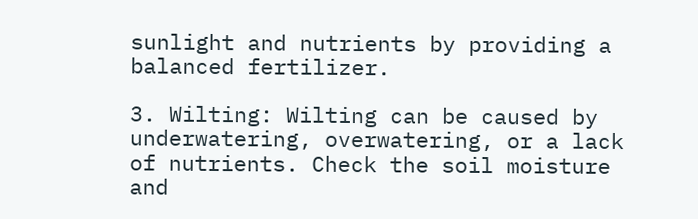sunlight and nutrients by providing a balanced fertilizer.

3. Wilting: Wilting can be caused by underwatering, overwatering, or a lack of nutrients. Check the soil moisture and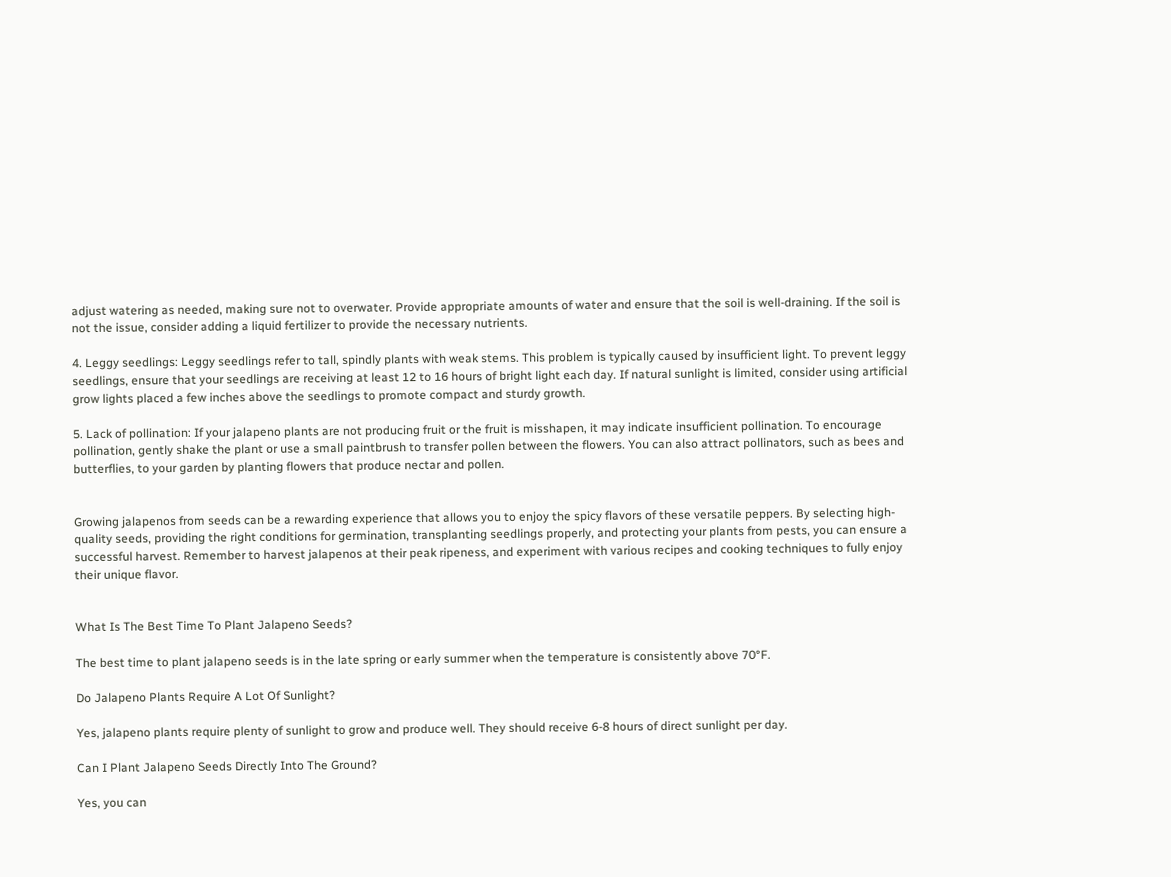adjust watering as needed, making sure not to overwater. Provide appropriate amounts of water and ensure that the soil is well-draining. If the soil is not the issue, consider adding a liquid fertilizer to provide the necessary nutrients.

4. Leggy seedlings: Leggy seedlings refer to tall, spindly plants with weak stems. This problem is typically caused by insufficient light. To prevent leggy seedlings, ensure that your seedlings are receiving at least 12 to 16 hours of bright light each day. If natural sunlight is limited, consider using artificial grow lights placed a few inches above the seedlings to promote compact and sturdy growth.

5. Lack of pollination: If your jalapeno plants are not producing fruit or the fruit is misshapen, it may indicate insufficient pollination. To encourage pollination, gently shake the plant or use a small paintbrush to transfer pollen between the flowers. You can also attract pollinators, such as bees and butterflies, to your garden by planting flowers that produce nectar and pollen.


Growing jalapenos from seeds can be a rewarding experience that allows you to enjoy the spicy flavors of these versatile peppers. By selecting high-quality seeds, providing the right conditions for germination, transplanting seedlings properly, and protecting your plants from pests, you can ensure a successful harvest. Remember to harvest jalapenos at their peak ripeness, and experiment with various recipes and cooking techniques to fully enjoy their unique flavor.


What Is The Best Time To Plant Jalapeno Seeds?

The best time to plant jalapeno seeds is in the late spring or early summer when the temperature is consistently above 70°F.

Do Jalapeno Plants Require A Lot Of Sunlight?

Yes, jalapeno plants require plenty of sunlight to grow and produce well. They should receive 6-8 hours of direct sunlight per day.

Can I Plant Jalapeno Seeds Directly Into The Ground?

Yes, you can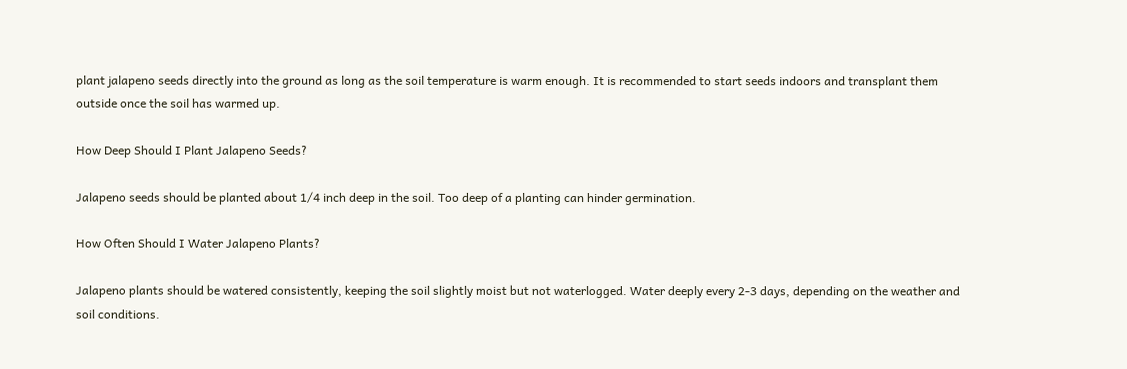plant jalapeno seeds directly into the ground as long as the soil temperature is warm enough. It is recommended to start seeds indoors and transplant them outside once the soil has warmed up.

How Deep Should I Plant Jalapeno Seeds?

Jalapeno seeds should be planted about 1/4 inch deep in the soil. Too deep of a planting can hinder germination.

How Often Should I Water Jalapeno Plants?

Jalapeno plants should be watered consistently, keeping the soil slightly moist but not waterlogged. Water deeply every 2-3 days, depending on the weather and soil conditions.